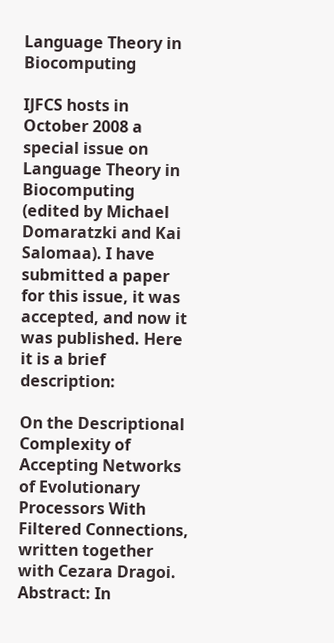Language Theory in Biocomputing

IJFCS hosts in October 2008 a special issue on Language Theory in Biocomputing (edited by Michael Domaratzki and Kai Salomaa). I have submitted a paper for this issue, it was accepted, and now it was published. Here it is a brief description:

On the Descriptional Complexity of Accepting Networks of Evolutionary Processors With Filtered Connections, written together with Cezara Dragoi.
Abstract: In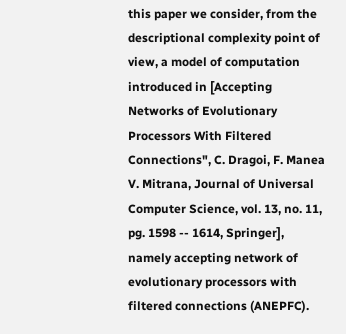this paper we consider, from the descriptional complexity point of view, a model of computation introduced in [Accepting Networks of Evolutionary Processors With Filtered Connections", C. Dragoi, F. Manea V. Mitrana, Journal of Universal Computer Science, vol. 13, no. 11, pg. 1598 -- 1614, Springer], namely accepting network of evolutionary processors with filtered connections (ANEPFC).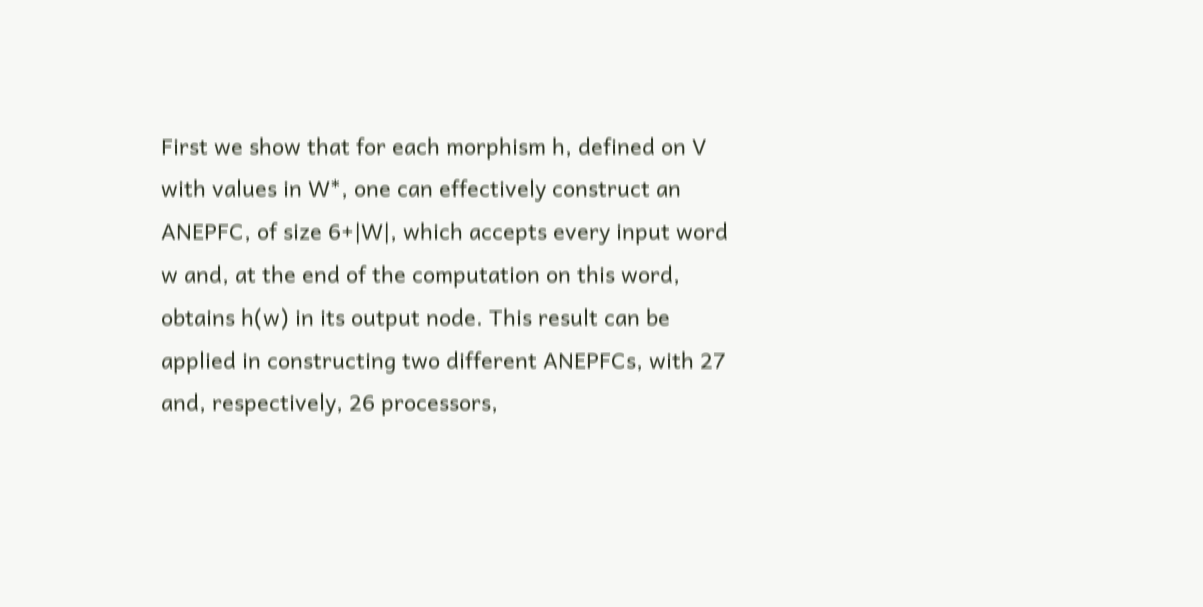First we show that for each morphism h, defined on V with values in W*, one can effectively construct an ANEPFC, of size 6+|W|, which accepts every input word w and, at the end of the computation on this word, obtains h(w) in its output node. This result can be applied in constructing two different ANEPFCs, with 27 and, respectively, 26 processors,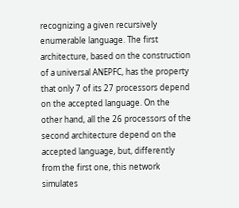recognizing a given recursively enumerable language. The first architecture, based on the construction of a universal ANEPFC, has the property that only 7 of its 27 processors depend on the accepted language. On the other hand, all the 26 processors of the second architecture depend on the accepted language, but, differently from the first one, this network simulates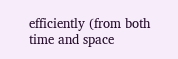efficiently (from both time and space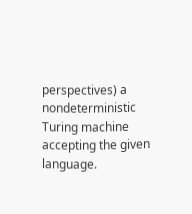perspectives) a nondeterministic Turing machine accepting the given language.